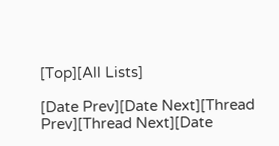[Top][All Lists]

[Date Prev][Date Next][Thread Prev][Thread Next][Date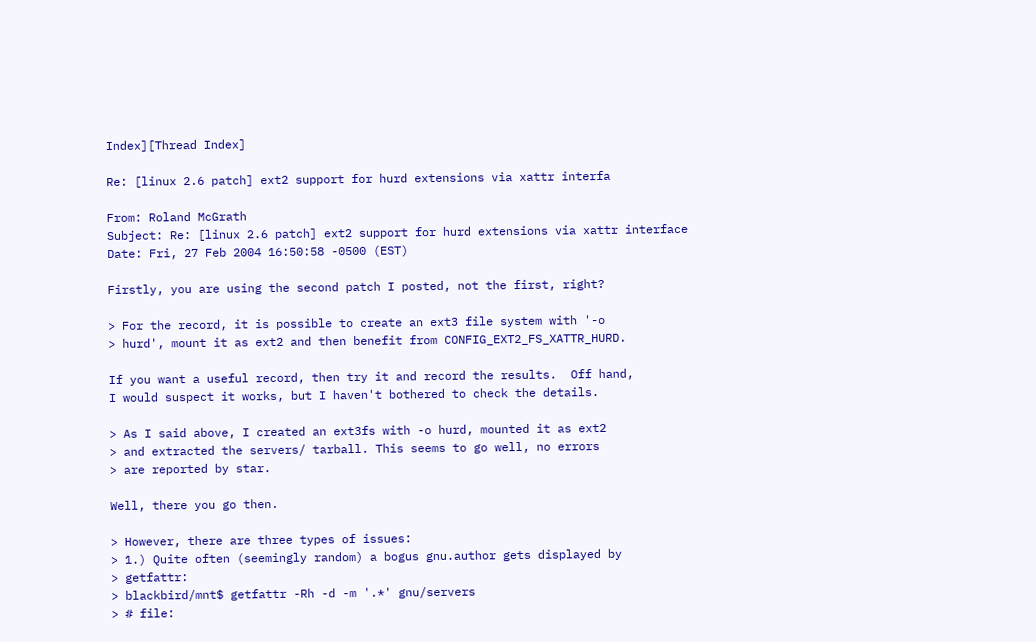Index][Thread Index]

Re: [linux 2.6 patch] ext2 support for hurd extensions via xattr interfa

From: Roland McGrath
Subject: Re: [linux 2.6 patch] ext2 support for hurd extensions via xattr interface
Date: Fri, 27 Feb 2004 16:50:58 -0500 (EST)

Firstly, you are using the second patch I posted, not the first, right?

> For the record, it is possible to create an ext3 file system with '-o
> hurd', mount it as ext2 and then benefit from CONFIG_EXT2_FS_XATTR_HURD.

If you want a useful record, then try it and record the results.  Off hand,
I would suspect it works, but I haven't bothered to check the details.

> As I said above, I created an ext3fs with -o hurd, mounted it as ext2
> and extracted the servers/ tarball. This seems to go well, no errors
> are reported by star.

Well, there you go then.

> However, there are three types of issues:
> 1.) Quite often (seemingly random) a bogus gnu.author gets displayed by
> getfattr:
> blackbird/mnt$ getfattr -Rh -d -m '.*' gnu/servers
> # file: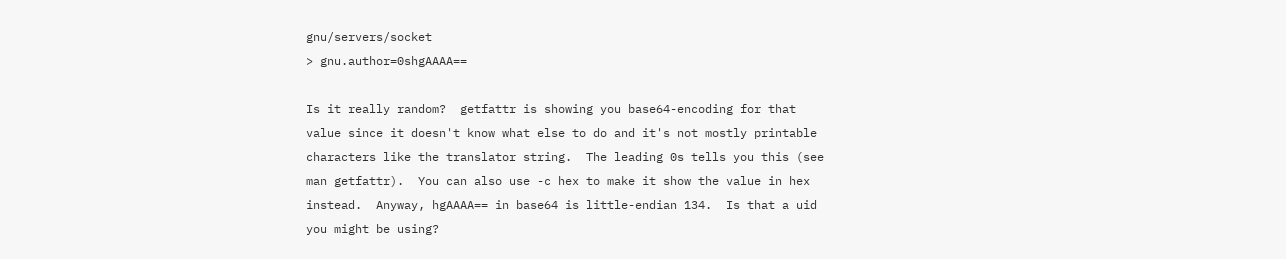gnu/servers/socket
> gnu.author=0shgAAAA==

Is it really random?  getfattr is showing you base64-encoding for that
value since it doesn't know what else to do and it's not mostly printable
characters like the translator string.  The leading 0s tells you this (see
man getfattr).  You can also use -c hex to make it show the value in hex
instead.  Anyway, hgAAAA== in base64 is little-endian 134.  Is that a uid
you might be using?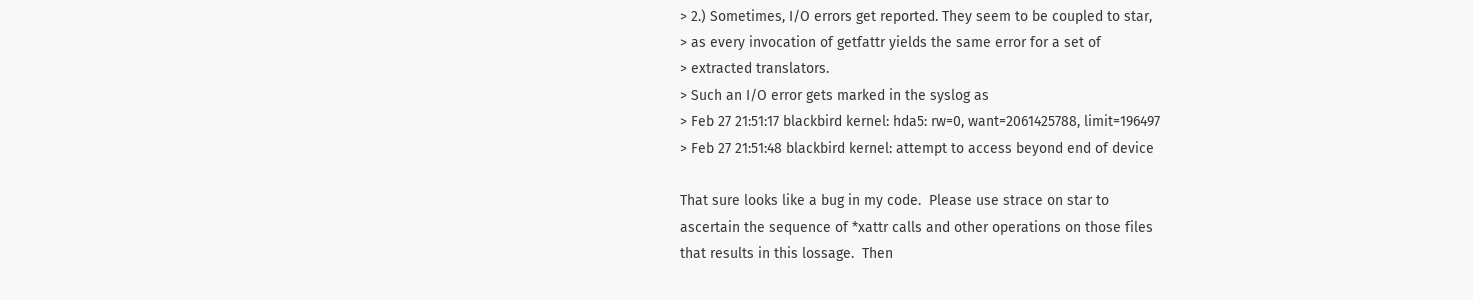> 2.) Sometimes, I/O errors get reported. They seem to be coupled to star,
> as every invocation of getfattr yields the same error for a set of
> extracted translators.
> Such an I/O error gets marked in the syslog as
> Feb 27 21:51:17 blackbird kernel: hda5: rw=0, want=2061425788, limit=196497
> Feb 27 21:51:48 blackbird kernel: attempt to access beyond end of device

That sure looks like a bug in my code.  Please use strace on star to
ascertain the sequence of *xattr calls and other operations on those files
that results in this lossage.  Then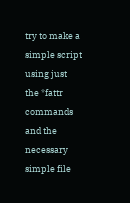try to make a simple script using just
the *fattr commands and the necessary simple file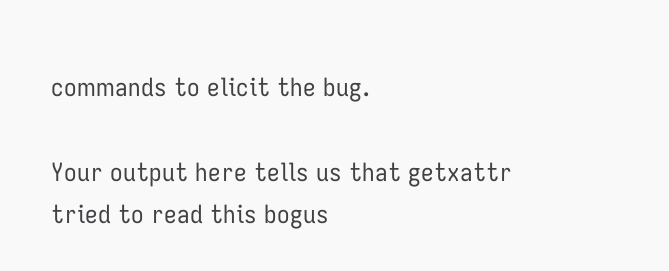commands to elicit the bug.

Your output here tells us that getxattr tried to read this bogus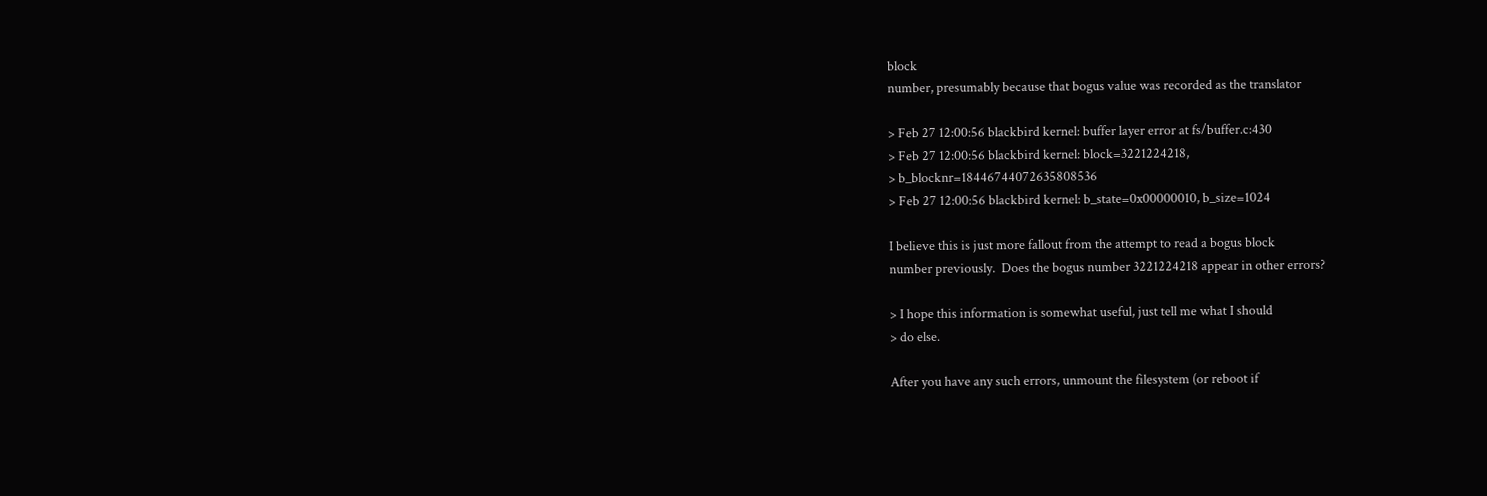block
number, presumably because that bogus value was recorded as the translator

> Feb 27 12:00:56 blackbird kernel: buffer layer error at fs/buffer.c:430
> Feb 27 12:00:56 blackbird kernel: block=3221224218,
> b_blocknr=18446744072635808536
> Feb 27 12:00:56 blackbird kernel: b_state=0x00000010, b_size=1024

I believe this is just more fallout from the attempt to read a bogus block
number previously.  Does the bogus number 3221224218 appear in other errors?

> I hope this information is somewhat useful, just tell me what I should
> do else.

After you have any such errors, unmount the filesystem (or reboot if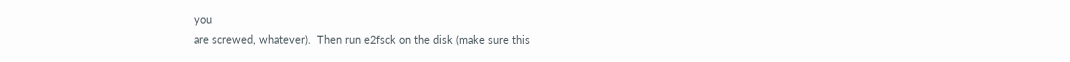you
are screwed, whatever).  Then run e2fsck on the disk (make sure this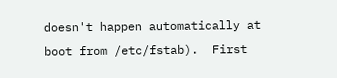doesn't happen automatically at boot from /etc/fstab).  First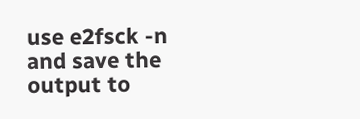use e2fsck -n
and save the output to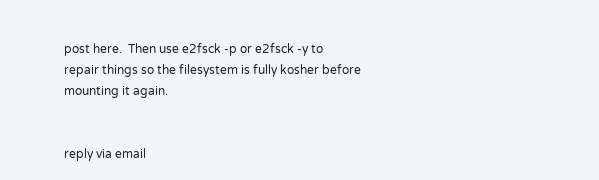post here.  Then use e2fsck -p or e2fsck -y to
repair things so the filesystem is fully kosher before mounting it again.


reply via email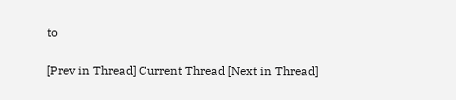to

[Prev in Thread] Current Thread [Next in Thread]